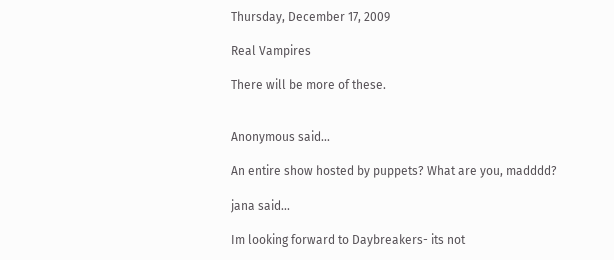Thursday, December 17, 2009

Real Vampires

There will be more of these.


Anonymous said...

An entire show hosted by puppets? What are you, madddd?

jana said...

Im looking forward to Daybreakers- its not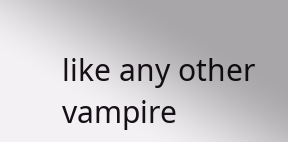like any other vampire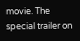movie. The special trailer on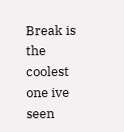Break is the coolest one ive seen